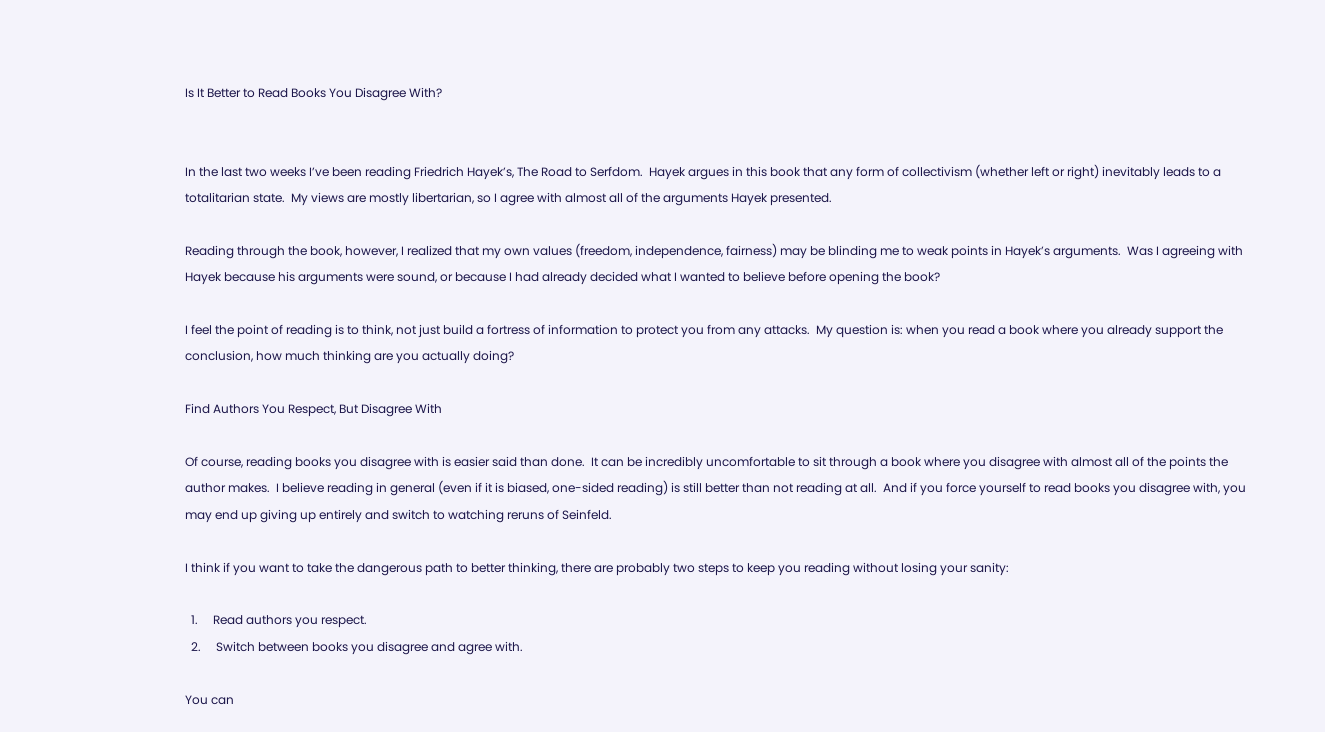Is It Better to Read Books You Disagree With?


In the last two weeks I’ve been reading Friedrich Hayek’s, The Road to Serfdom.  Hayek argues in this book that any form of collectivism (whether left or right) inevitably leads to a totalitarian state.  My views are mostly libertarian, so I agree with almost all of the arguments Hayek presented.

Reading through the book, however, I realized that my own values (freedom, independence, fairness) may be blinding me to weak points in Hayek’s arguments.  Was I agreeing with Hayek because his arguments were sound, or because I had already decided what I wanted to believe before opening the book?

I feel the point of reading is to think, not just build a fortress of information to protect you from any attacks.  My question is: when you read a book where you already support the conclusion, how much thinking are you actually doing?

Find Authors You Respect, But Disagree With

Of course, reading books you disagree with is easier said than done.  It can be incredibly uncomfortable to sit through a book where you disagree with almost all of the points the author makes.  I believe reading in general (even if it is biased, one-sided reading) is still better than not reading at all.  And if you force yourself to read books you disagree with, you may end up giving up entirely and switch to watching reruns of Seinfeld.

I think if you want to take the dangerous path to better thinking, there are probably two steps to keep you reading without losing your sanity:

  1.     Read authors you respect.
  2.     Switch between books you disagree and agree with.

You can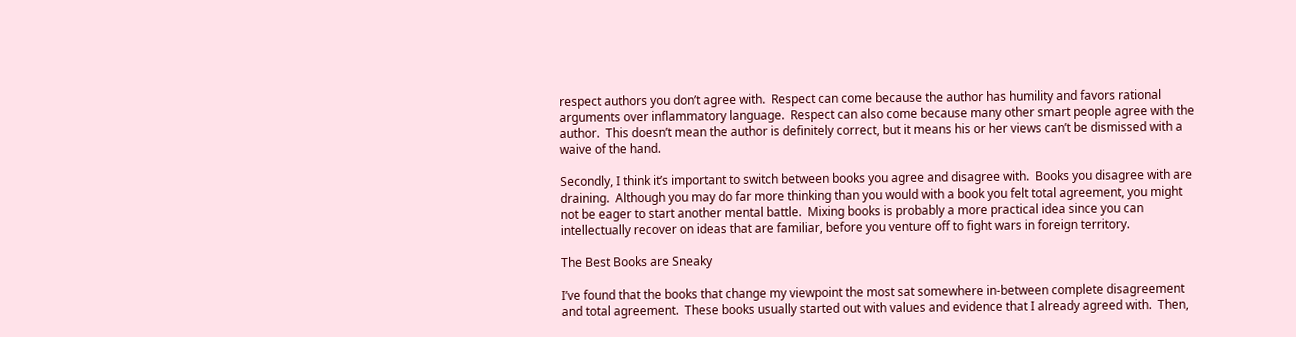respect authors you don’t agree with.  Respect can come because the author has humility and favors rational arguments over inflammatory language.  Respect can also come because many other smart people agree with the author.  This doesn’t mean the author is definitely correct, but it means his or her views can’t be dismissed with a waive of the hand.

Secondly, I think it’s important to switch between books you agree and disagree with.  Books you disagree with are draining.  Although you may do far more thinking than you would with a book you felt total agreement, you might not be eager to start another mental battle.  Mixing books is probably a more practical idea since you can intellectually recover on ideas that are familiar, before you venture off to fight wars in foreign territory.

The Best Books are Sneaky

I’ve found that the books that change my viewpoint the most sat somewhere in-between complete disagreement and total agreement.  These books usually started out with values and evidence that I already agreed with.  Then,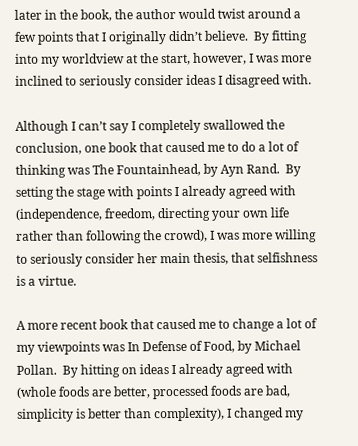later in the book, the author would twist around a few points that I originally didn’t believe.  By fitting into my worldview at the start, however, I was more inclined to seriously consider ideas I disagreed with.

Although I can’t say I completely swallowed the conclusion, one book that caused me to do a lot of thinking was The Fountainhead, by Ayn Rand.  By setting the stage with points I already agreed with (independence, freedom, directing your own life rather than following the crowd), I was more willing to seriously consider her main thesis, that selfishness is a virtue.

A more recent book that caused me to change a lot of my viewpoints was In Defense of Food, by Michael Pollan.  By hitting on ideas I already agreed with (whole foods are better, processed foods are bad, simplicity is better than complexity), I changed my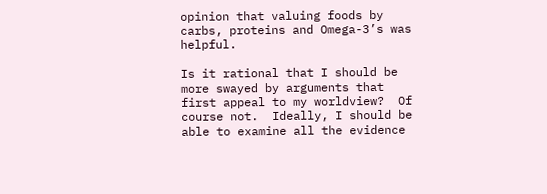opinion that valuing foods by carbs, proteins and Omega-3’s was helpful.

Is it rational that I should be more swayed by arguments that first appeal to my worldview?  Of course not.  Ideally, I should be able to examine all the evidence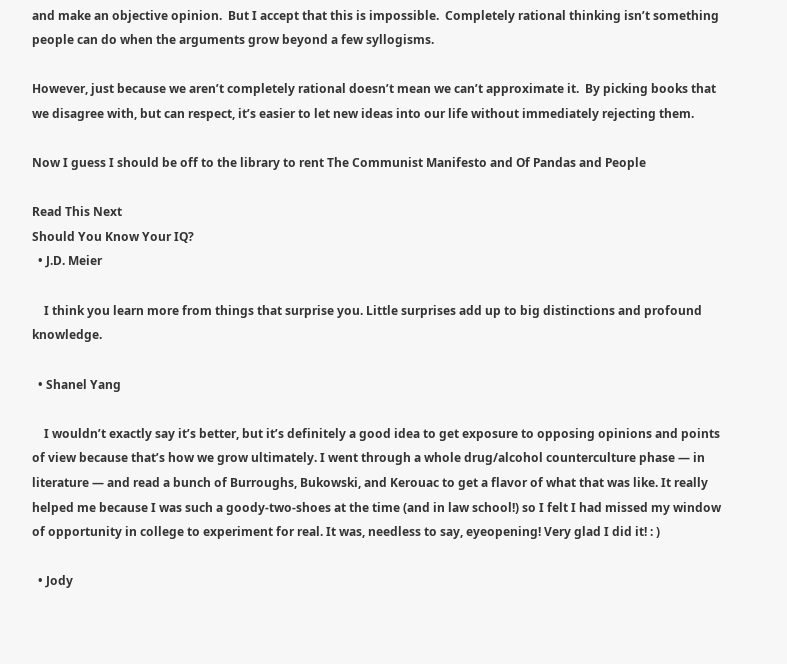and make an objective opinion.  But I accept that this is impossible.  Completely rational thinking isn’t something people can do when the arguments grow beyond a few syllogisms.

However, just because we aren’t completely rational doesn’t mean we can’t approximate it.  By picking books that we disagree with, but can respect, it’s easier to let new ideas into our life without immediately rejecting them.

Now I guess I should be off to the library to rent The Communist Manifesto and Of Pandas and People

Read This Next
Should You Know Your IQ?
  • J.D. Meier

    I think you learn more from things that surprise you. Little surprises add up to big distinctions and profound knowledge.

  • Shanel Yang

    I wouldn’t exactly say it’s better, but it’s definitely a good idea to get exposure to opposing opinions and points of view because that’s how we grow ultimately. I went through a whole drug/alcohol counterculture phase — in literature — and read a bunch of Burroughs, Bukowski, and Kerouac to get a flavor of what that was like. It really helped me because I was such a goody-two-shoes at the time (and in law school!) so I felt I had missed my window of opportunity in college to experiment for real. It was, needless to say, eyeopening! Very glad I did it! : )

  • Jody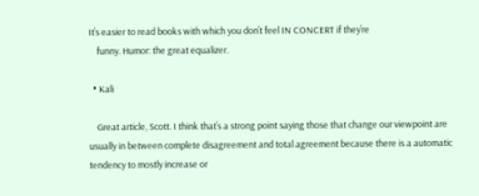It’s easier to read books with which you don’t feel IN CONCERT if they’re
    funny. Humor: the great equalizer.

  • Kali

    Great article, Scott. I think that’s a strong point saying those that change our viewpoint are usually in between complete disagreement and total agreement because there is a automatic tendency to mostly increase or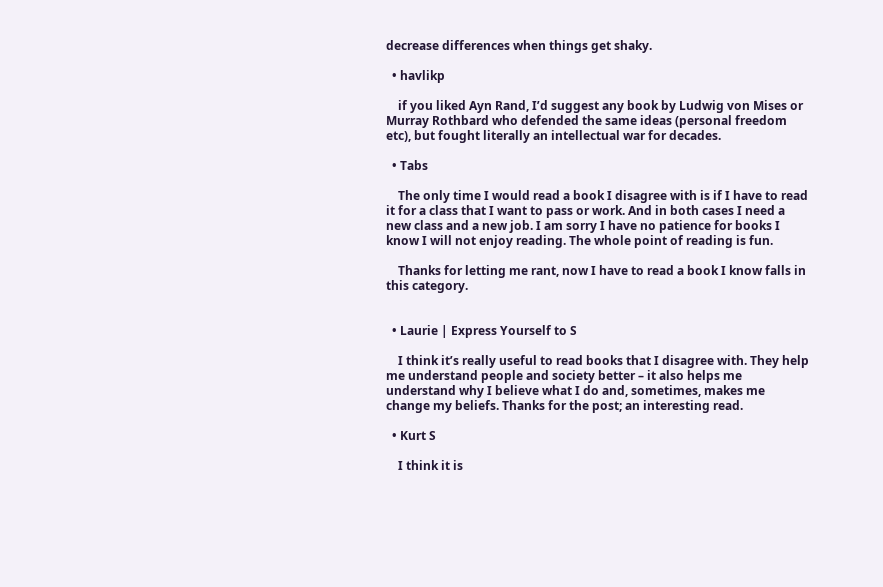decrease differences when things get shaky.

  • havlikp

    if you liked Ayn Rand, I’d suggest any book by Ludwig von Mises or Murray Rothbard who defended the same ideas (personal freedom etc), but fought literally an intellectual war for decades.

  • Tabs

    The only time I would read a book I disagree with is if I have to read it for a class that I want to pass or work. And in both cases I need a new class and a new job. I am sorry I have no patience for books I know I will not enjoy reading. The whole point of reading is fun.

    Thanks for letting me rant, now I have to read a book I know falls in this category.


  • Laurie | Express Yourself to S

    I think it’s really useful to read books that I disagree with. They help me understand people and society better – it also helps me understand why I believe what I do and, sometimes, makes me change my beliefs. Thanks for the post; an interesting read.

  • Kurt S

    I think it is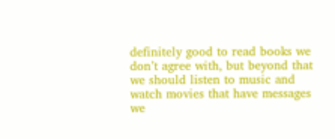definitely good to read books we don’t agree with, but beyond that we should listen to music and watch movies that have messages we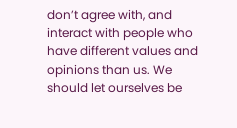don’t agree with, and interact with people who have different values and opinions than us. We should let ourselves be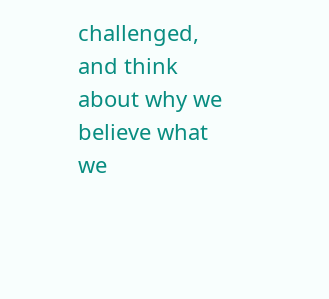challenged, and think about why we believe what we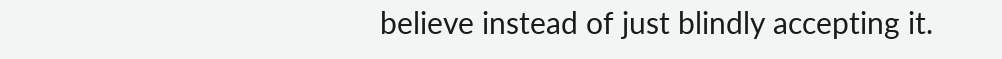believe instead of just blindly accepting it.